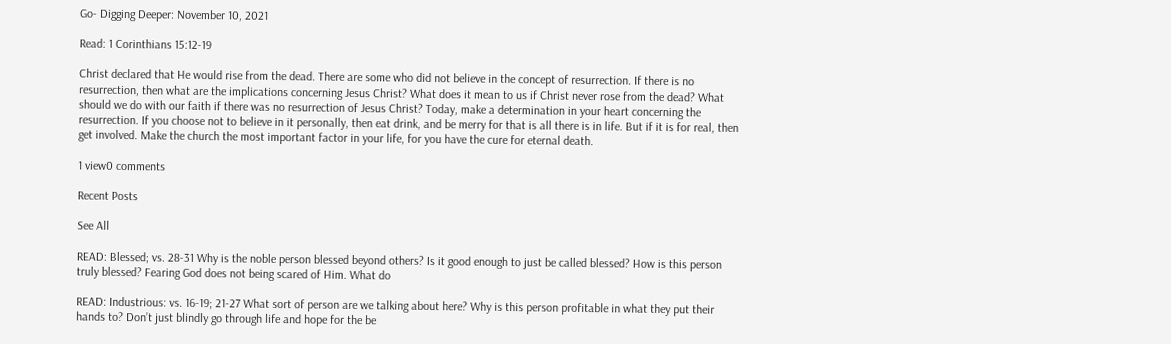Go- Digging Deeper: November 10, 2021

Read: 1 Corinthians 15:12-19

Christ declared that He would rise from the dead. There are some who did not believe in the concept of resurrection. If there is no resurrection, then what are the implications concerning Jesus Christ? What does it mean to us if Christ never rose from the dead? What should we do with our faith if there was no resurrection of Jesus Christ? Today, make a determination in your heart concerning the resurrection. If you choose not to believe in it personally, then eat drink, and be merry for that is all there is in life. But if it is for real, then get involved. Make the church the most important factor in your life, for you have the cure for eternal death.

1 view0 comments

Recent Posts

See All

READ: Blessed; vs. 28-31 Why is the noble person blessed beyond others? Is it good enough to just be called blessed? How is this person truly blessed? Fearing God does not being scared of Him. What do

READ: Industrious: vs. 16-19; 21-27 What sort of person are we talking about here? Why is this person profitable in what they put their hands to? Don’t just blindly go through life and hope for the be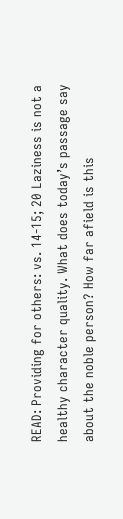READ: Providing for others: vs. 14-15; 20 Laziness is not a healthy character quality. What does today’s passage say about the noble person? How far afield is this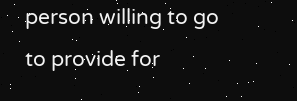person willing to go to provide for